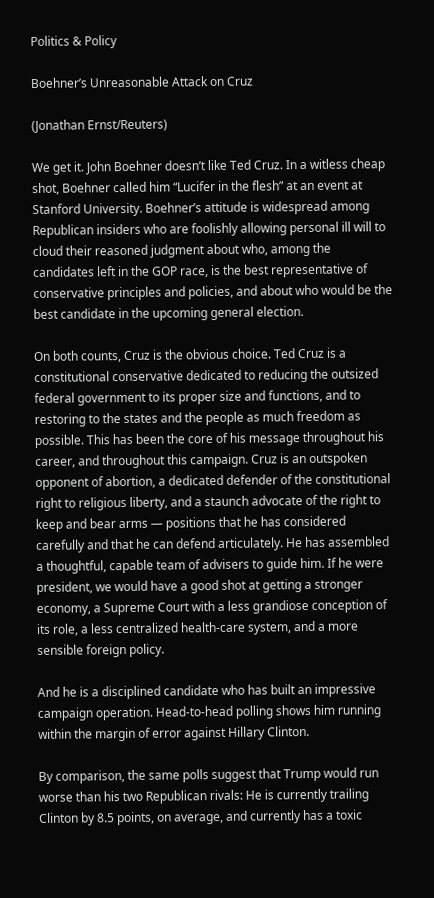Politics & Policy

Boehner’s Unreasonable Attack on Cruz

(Jonathan Ernst/Reuters)

We get it. John Boehner doesn’t like Ted Cruz. In a witless cheap shot, Boehner called him “Lucifer in the flesh” at an event at Stanford University. Boehner’s attitude is widespread among Republican insiders who are foolishly allowing personal ill will to cloud their reasoned judgment about who, among the candidates left in the GOP race, is the best representative of conservative principles and policies, and about who would be the best candidate in the upcoming general election.

On both counts, Cruz is the obvious choice. Ted Cruz is a constitutional conservative dedicated to reducing the outsized federal government to its proper size and functions, and to restoring to the states and the people as much freedom as possible. This has been the core of his message throughout his career, and throughout this campaign. Cruz is an outspoken opponent of abortion, a dedicated defender of the constitutional right to religious liberty, and a staunch advocate of the right to keep and bear arms — positions that he has considered carefully and that he can defend articulately. He has assembled a thoughtful, capable team of advisers to guide him. If he were president, we would have a good shot at getting a stronger economy, a Supreme Court with a less grandiose conception of its role, a less centralized health-care system, and a more sensible foreign policy.

And he is a disciplined candidate who has built an impressive campaign operation. Head-to-head polling shows him running within the margin of error against Hillary Clinton.

By comparison, the same polls suggest that Trump would run worse than his two Republican rivals: He is currently trailing Clinton by 8.5 points, on average, and currently has a toxic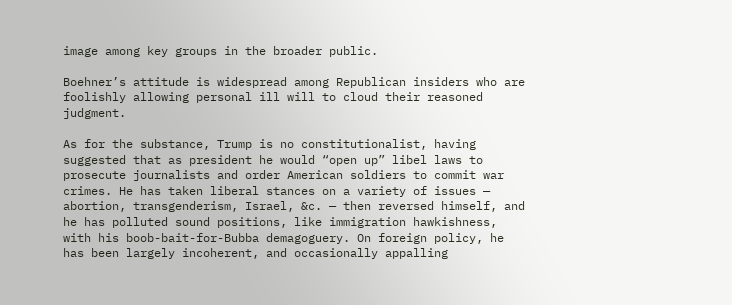image among key groups in the broader public.

Boehner’s attitude is widespread among Republican insiders who are foolishly allowing personal ill will to cloud their reasoned judgment.

As for the substance, Trump is no constitutionalist, having suggested that as president he would “open up” libel laws to prosecute journalists and order American soldiers to commit war crimes. He has taken liberal stances on a variety of issues — abortion, transgenderism, Israel, &c. — then reversed himself, and he has polluted sound positions, like immigration hawkishness, with his boob-bait-for-Bubba demagoguery. On foreign policy, he has been largely incoherent, and occasionally appalling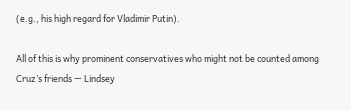(e.g., his high regard for Vladimir Putin).

All of this is why prominent conservatives who might not be counted among Cruz’s friends — Lindsey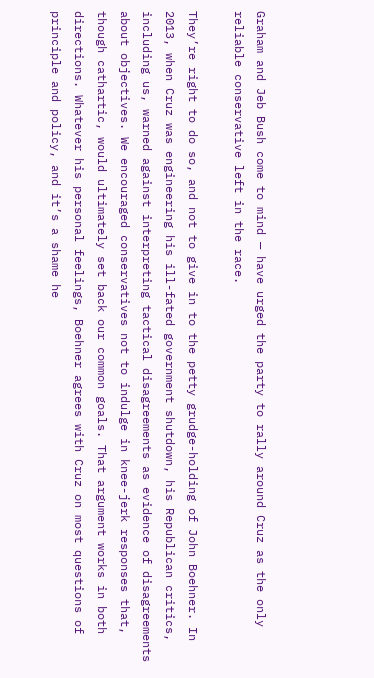Graham and Jeb Bush come to mind — have urged the party to rally around Cruz as the only reliable conservative left in the race.

They’re right to do so, and not to give in to the petty grudge-holding of John Boehner. In 2013, when Cruz was engineering his ill-fated government shutdown, his Republican critics, including us, warned against interpreting tactical disagreements as evidence of disagreements about objectives. We encouraged conservatives not to indulge in knee-jerk responses that, though cathartic, would ultimately set back our common goals. That argument works in both directions. Whatever his personal feelings, Boehner agrees with Cruz on most questions of principle and policy, and it’s a shame he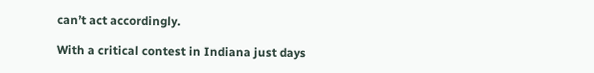can’t act accordingly.

With a critical contest in Indiana just days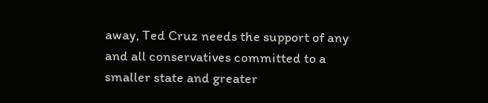away, Ted Cruz needs the support of any and all conservatives committed to a smaller state and greater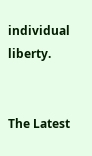individual liberty.


The Latest